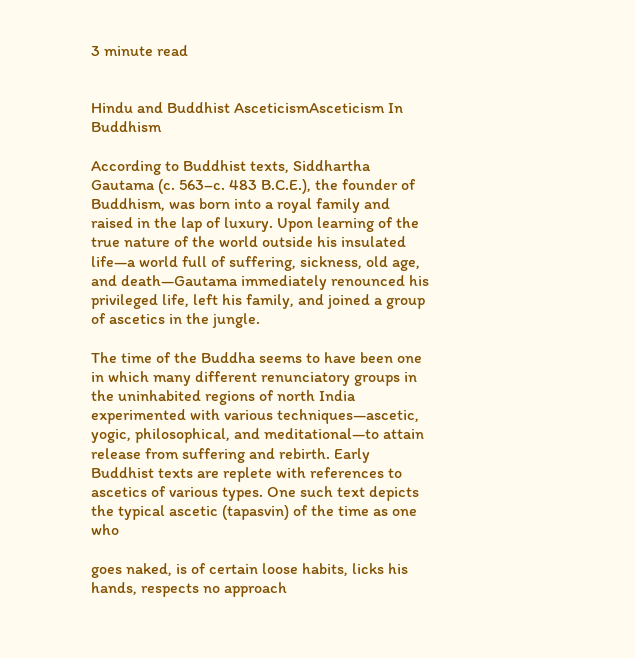3 minute read


Hindu and Buddhist AsceticismAsceticism In Buddhism

According to Buddhist texts, Siddhartha Gautama (c. 563–c. 483 B.C.E.), the founder of Buddhism, was born into a royal family and raised in the lap of luxury. Upon learning of the true nature of the world outside his insulated life—a world full of suffering, sickness, old age, and death—Gautama immediately renounced his privileged life, left his family, and joined a group of ascetics in the jungle.

The time of the Buddha seems to have been one in which many different renunciatory groups in the uninhabited regions of north India experimented with various techniques—ascetic, yogic, philosophical, and meditational—to attain release from suffering and rebirth. Early Buddhist texts are replete with references to ascetics of various types. One such text depicts the typical ascetic (tapasvin) of the time as one who

goes naked, is of certain loose habits, licks his hands, respects no approach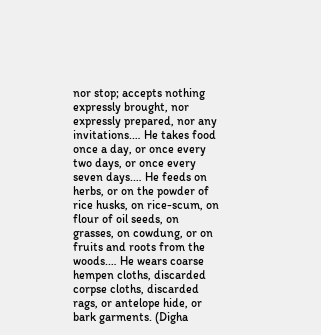nor stop; accepts nothing expressly brought, nor expressly prepared, nor any invitations.… He takes food once a day, or once every two days, or once every seven days.… He feeds on herbs, or on the powder of rice husks, on rice-scum, on flour of oil seeds, on grasses, on cowdung, or on fruits and roots from the woods.… He wears coarse hempen cloths, discarded corpse cloths, discarded rags, or antelope hide, or bark garments. (Digha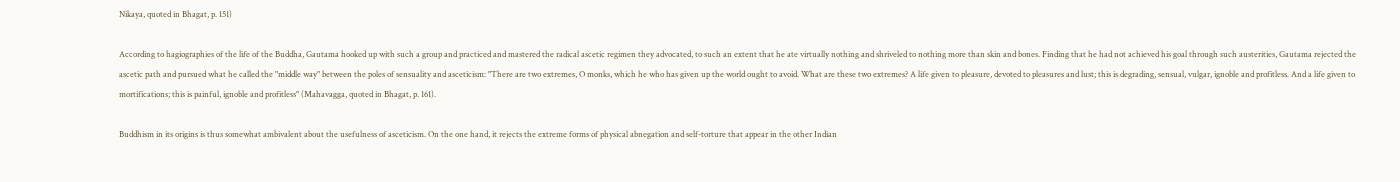Nikaya, quoted in Bhagat, p. 151)

According to hagiographies of the life of the Buddha, Gautama hooked up with such a group and practiced and mastered the radical ascetic regimen they advocated, to such an extent that he ate virtually nothing and shriveled to nothing more than skin and bones. Finding that he had not achieved his goal through such austerities, Gautama rejected the ascetic path and pursued what he called the "middle way" between the poles of sensuality and asceticism: "There are two extremes, O monks, which he who has given up the world ought to avoid. What are these two extremes? A life given to pleasure, devoted to pleasures and lust; this is degrading, sensual, vulgar, ignoble and profitless. And a life given to mortifications; this is painful, ignoble and profitless" (Mahavagga, quoted in Bhagat, p. 161).

Buddhism in its origins is thus somewhat ambivalent about the usefulness of asceticism. On the one hand, it rejects the extreme forms of physical abnegation and self-torture that appear in the other Indian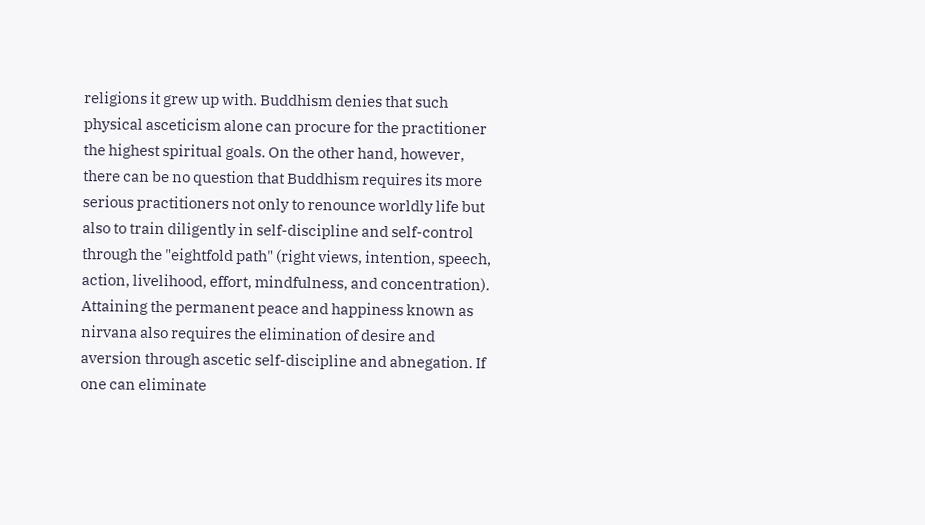religions it grew up with. Buddhism denies that such physical asceticism alone can procure for the practitioner the highest spiritual goals. On the other hand, however, there can be no question that Buddhism requires its more serious practitioners not only to renounce worldly life but also to train diligently in self-discipline and self-control through the "eightfold path" (right views, intention, speech, action, livelihood, effort, mindfulness, and concentration). Attaining the permanent peace and happiness known as nirvana also requires the elimination of desire and aversion through ascetic self-discipline and abnegation. If one can eliminate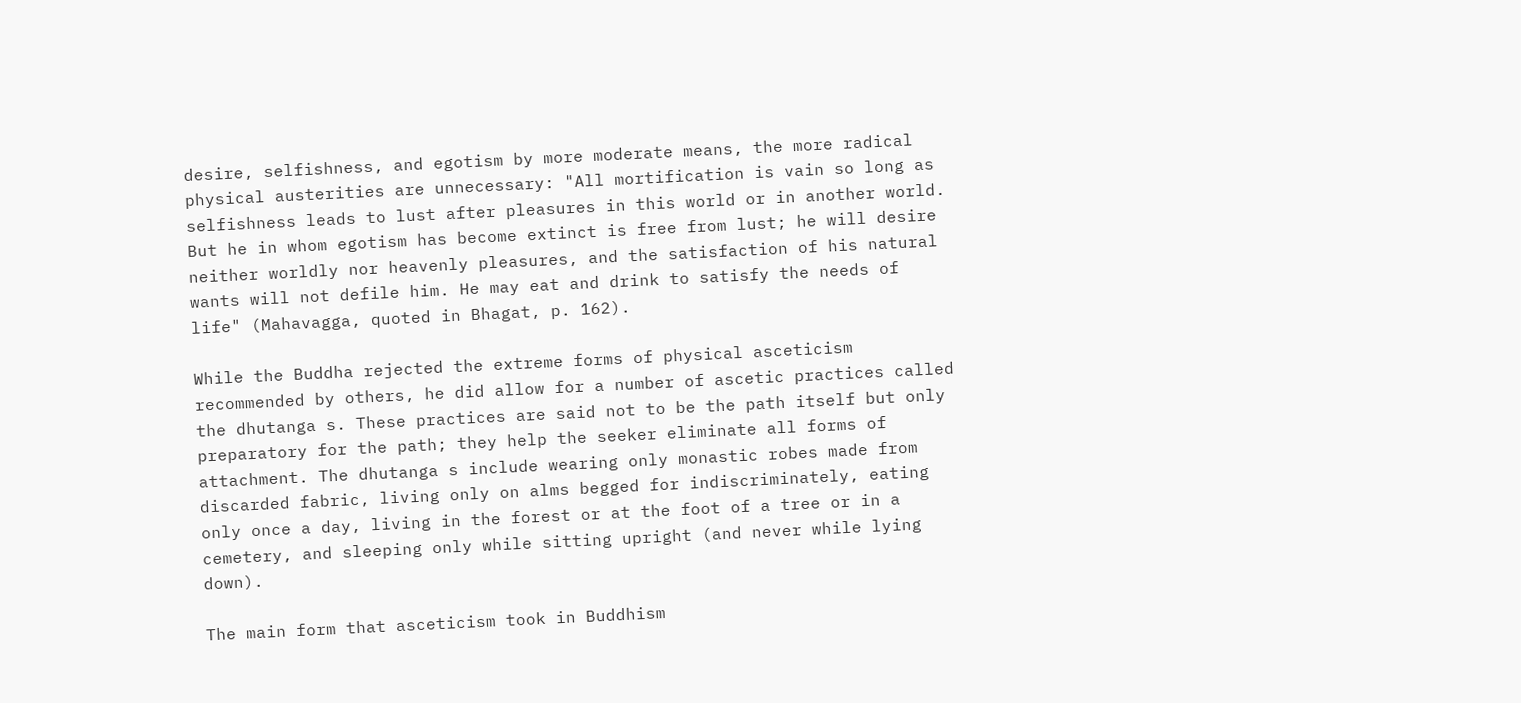desire, selfishness, and egotism by more moderate means, the more radical physical austerities are unnecessary: "All mortification is vain so long as selfishness leads to lust after pleasures in this world or in another world. But he in whom egotism has become extinct is free from lust; he will desire neither worldly nor heavenly pleasures, and the satisfaction of his natural wants will not defile him. He may eat and drink to satisfy the needs of life" (Mahavagga, quoted in Bhagat, p. 162).

While the Buddha rejected the extreme forms of physical asceticism recommended by others, he did allow for a number of ascetic practices called the dhutanga s. These practices are said not to be the path itself but only preparatory for the path; they help the seeker eliminate all forms of attachment. The dhutanga s include wearing only monastic robes made from discarded fabric, living only on alms begged for indiscriminately, eating only once a day, living in the forest or at the foot of a tree or in a cemetery, and sleeping only while sitting upright (and never while lying down).

The main form that asceticism took in Buddhism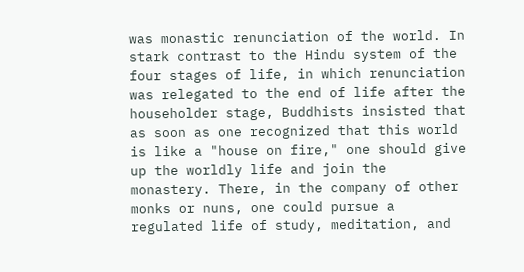was monastic renunciation of the world. In stark contrast to the Hindu system of the four stages of life, in which renunciation was relegated to the end of life after the householder stage, Buddhists insisted that as soon as one recognized that this world is like a "house on fire," one should give up the worldly life and join the monastery. There, in the company of other monks or nuns, one could pursue a regulated life of study, meditation, and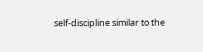self-discipline similar to the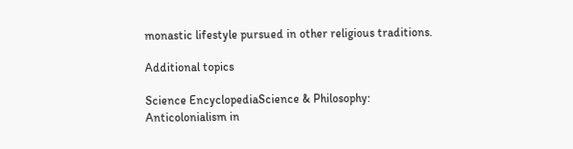monastic lifestyle pursued in other religious traditions.

Additional topics

Science EncyclopediaScience & Philosophy: Anticolonialism in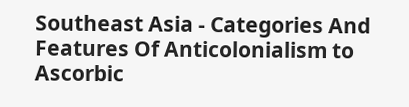Southeast Asia - Categories And Features Of Anticolonialism to Ascorbic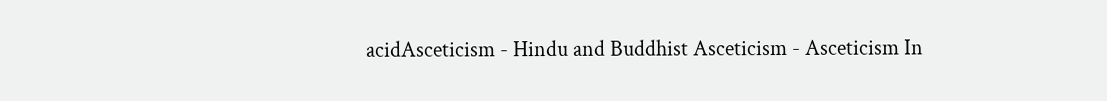acidAsceticism - Hindu and Buddhist Asceticism - Asceticism In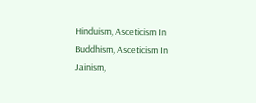Hinduism, Asceticism In Buddhism, Asceticism In Jainism,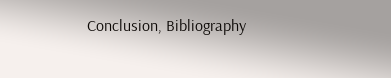Conclusion, Bibliography